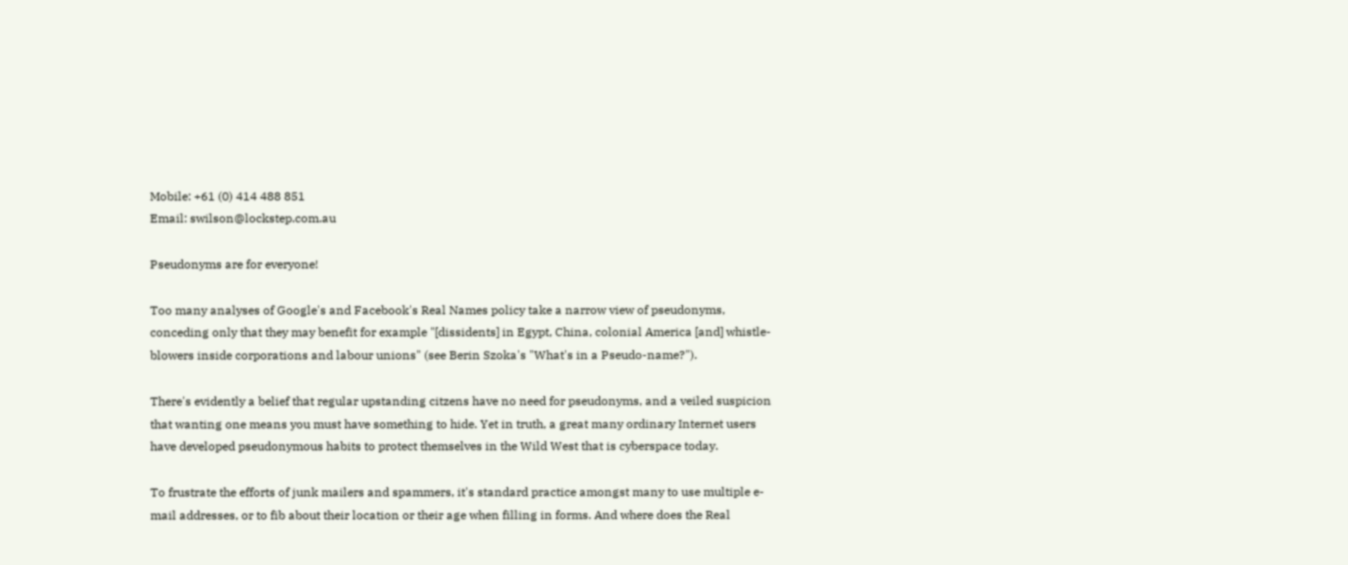Mobile: +61 (0) 414 488 851
Email: swilson@lockstep.com.au

Pseudonyms are for everyone!

Too many analyses of Google's and Facebook's Real Names policy take a narrow view of pseudonyms, conceding only that they may benefit for example "[dissidents] in Egypt, China, colonial America [and] whistle-blowers inside corporations and labour unions" (see Berin Szoka's "What's in a Pseudo-name?").

There's evidently a belief that regular upstanding citzens have no need for pseudonyms, and a veiled suspicion that wanting one means you must have something to hide. Yet in truth, a great many ordinary Internet users have developed pseudonymous habits to protect themselves in the Wild West that is cyberspace today.

To frustrate the efforts of junk mailers and spammers, it's standard practice amongst many to use multiple e-mail addresses, or to fib about their location or their age when filling in forms. And where does the Real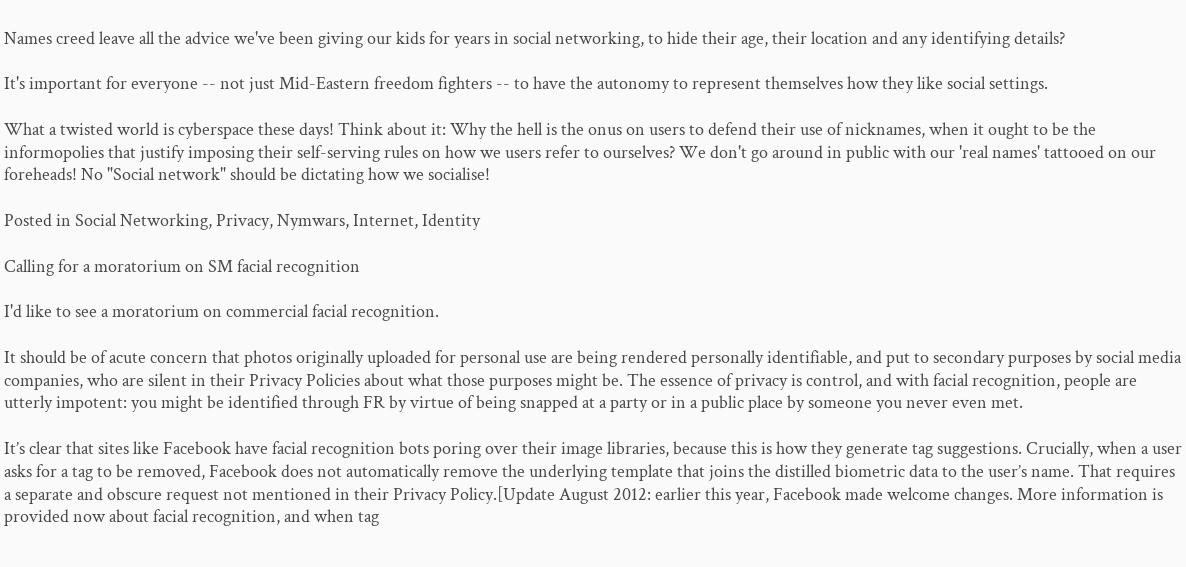Names creed leave all the advice we've been giving our kids for years in social networking, to hide their age, their location and any identifying details?

It's important for everyone -- not just Mid-Eastern freedom fighters -- to have the autonomy to represent themselves how they like social settings.

What a twisted world is cyberspace these days! Think about it: Why the hell is the onus on users to defend their use of nicknames, when it ought to be the informopolies that justify imposing their self-serving rules on how we users refer to ourselves? We don't go around in public with our 'real names' tattooed on our foreheads! No "Social network" should be dictating how we socialise!

Posted in Social Networking, Privacy, Nymwars, Internet, Identity

Calling for a moratorium on SM facial recognition

I'd like to see a moratorium on commercial facial recognition.

It should be of acute concern that photos originally uploaded for personal use are being rendered personally identifiable, and put to secondary purposes by social media companies, who are silent in their Privacy Policies about what those purposes might be. The essence of privacy is control, and with facial recognition, people are utterly impotent: you might be identified through FR by virtue of being snapped at a party or in a public place by someone you never even met.

It’s clear that sites like Facebook have facial recognition bots poring over their image libraries, because this is how they generate tag suggestions. Crucially, when a user asks for a tag to be removed, Facebook does not automatically remove the underlying template that joins the distilled biometric data to the user’s name. That requires a separate and obscure request not mentioned in their Privacy Policy.[Update August 2012: earlier this year, Facebook made welcome changes. More information is provided now about facial recognition, and when tag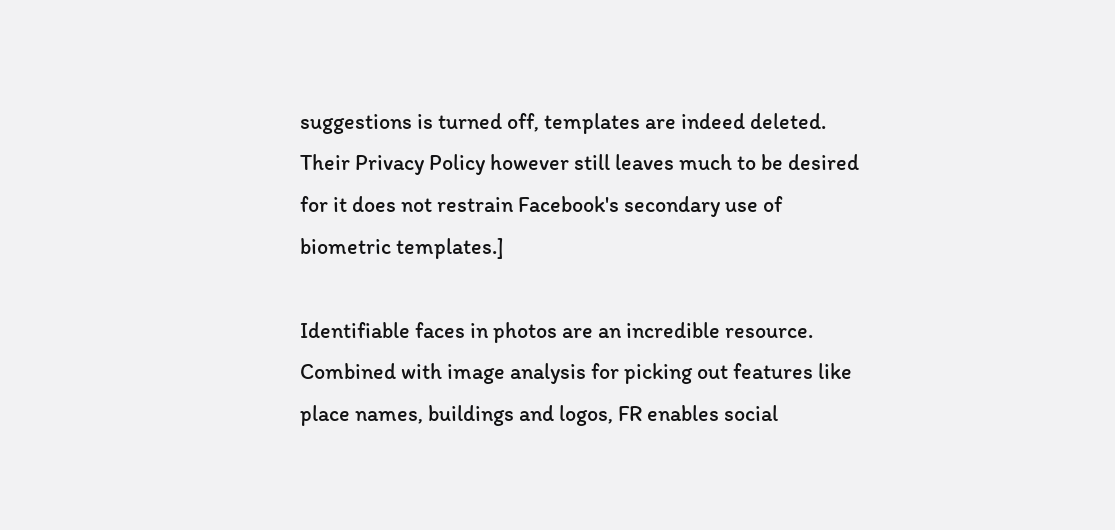suggestions is turned off, templates are indeed deleted. Their Privacy Policy however still leaves much to be desired for it does not restrain Facebook's secondary use of biometric templates.]

Identifiable faces in photos are an incredible resource. Combined with image analysis for picking out features like place names, buildings and logos, FR enables social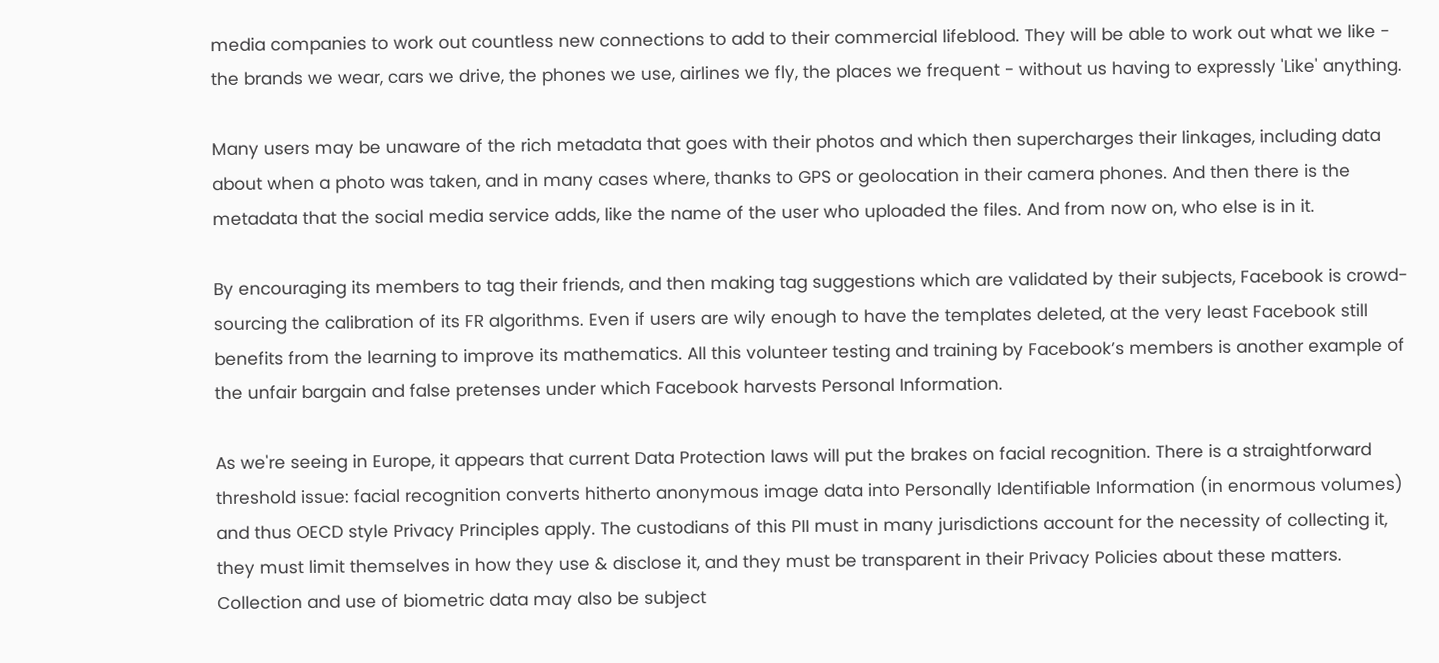media companies to work out countless new connections to add to their commercial lifeblood. They will be able to work out what we like - the brands we wear, cars we drive, the phones we use, airlines we fly, the places we frequent - without us having to expressly 'Like' anything.

Many users may be unaware of the rich metadata that goes with their photos and which then supercharges their linkages, including data about when a photo was taken, and in many cases where, thanks to GPS or geolocation in their camera phones. And then there is the metadata that the social media service adds, like the name of the user who uploaded the files. And from now on, who else is in it.

By encouraging its members to tag their friends, and then making tag suggestions which are validated by their subjects, Facebook is crowd-sourcing the calibration of its FR algorithms. Even if users are wily enough to have the templates deleted, at the very least Facebook still benefits from the learning to improve its mathematics. All this volunteer testing and training by Facebook’s members is another example of the unfair bargain and false pretenses under which Facebook harvests Personal Information.

As we're seeing in Europe, it appears that current Data Protection laws will put the brakes on facial recognition. There is a straightforward threshold issue: facial recognition converts hitherto anonymous image data into Personally Identifiable Information (in enormous volumes) and thus OECD style Privacy Principles apply. The custodians of this PII must in many jurisdictions account for the necessity of collecting it, they must limit themselves in how they use & disclose it, and they must be transparent in their Privacy Policies about these matters. Collection and use of biometric data may also be subject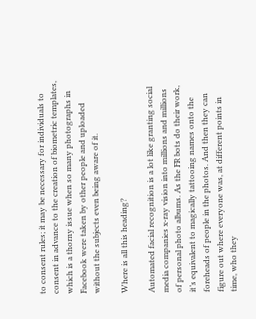to consent rules; it may be necessary for individuals to consent in advance to the creation of biometric templates, which is a thorny issue when so many photographs in Facebook were taken by other people and uploaded without the subjects even being aware of it.

Where is all this heading?

Automated facial recognition is a lot like granting social media companies x-ray vision into millions and millions of personal photo albums. As the FR bots do their work, it’s equivalent to magically tattooing names onto the foreheads of people in the photos. And then they can figure out where everyone was, at different points in time, who they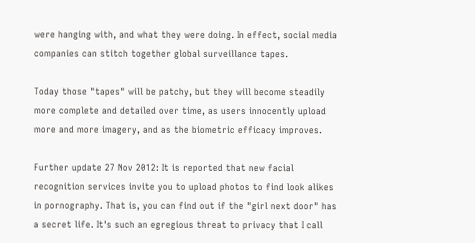were hanging with, and what they were doing. In effect, social media companies can stitch together global surveillance tapes.

Today those "tapes" will be patchy, but they will become steadily more complete and detailed over time, as users innocently upload more and more imagery, and as the biometric efficacy improves.

Further update 27 Nov 2012: It is reported that new facial recognition services invite you to upload photos to find look alikes in pornography. That is, you can find out if the "girl next door" has a secret life. It's such an egregious threat to privacy that I call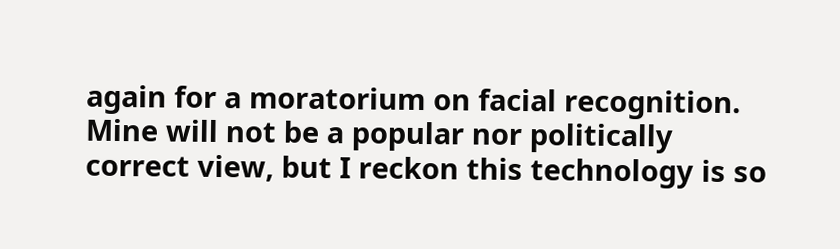again for a moratorium on facial recognition. Mine will not be a popular nor politically correct view, but I reckon this technology is so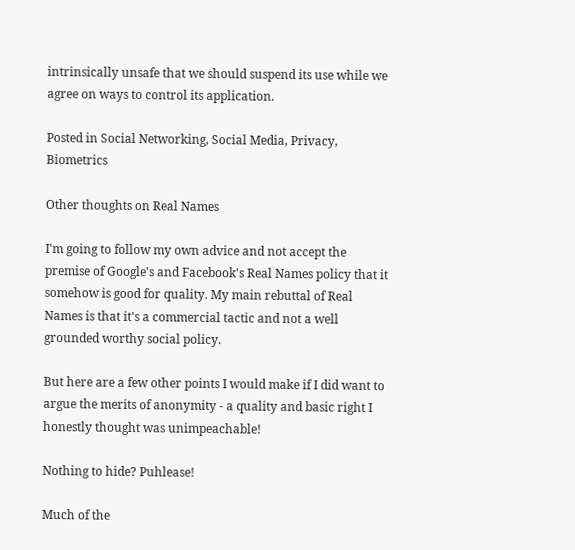intrinsically unsafe that we should suspend its use while we agree on ways to control its application.

Posted in Social Networking, Social Media, Privacy, Biometrics

Other thoughts on Real Names

I'm going to follow my own advice and not accept the premise of Google's and Facebook's Real Names policy that it somehow is good for quality. My main rebuttal of Real Names is that it's a commercial tactic and not a well grounded worthy social policy.

But here are a few other points I would make if I did want to argue the merits of anonymity - a quality and basic right I honestly thought was unimpeachable!

Nothing to hide? Puhlease!

Much of the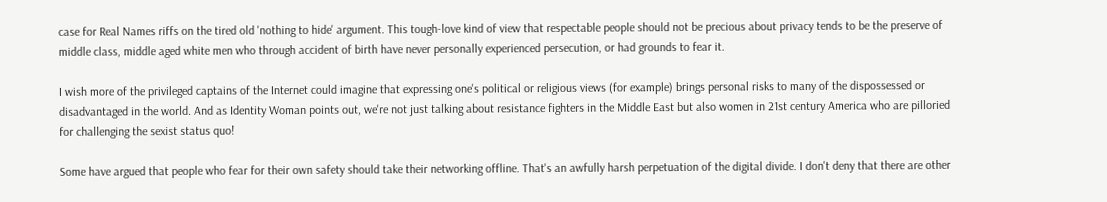case for Real Names riffs on the tired old 'nothing to hide' argument. This tough-love kind of view that respectable people should not be precious about privacy tends to be the preserve of middle class, middle aged white men who through accident of birth have never personally experienced persecution, or had grounds to fear it.

I wish more of the privileged captains of the Internet could imagine that expressing one's political or religious views (for example) brings personal risks to many of the dispossessed or disadvantaged in the world. And as Identity Woman points out, we're not just talking about resistance fighters in the Middle East but also women in 21st century America who are pilloried for challenging the sexist status quo!

Some have argued that people who fear for their own safety should take their networking offline. That's an awfully harsh perpetuation of the digital divide. I don't deny that there are other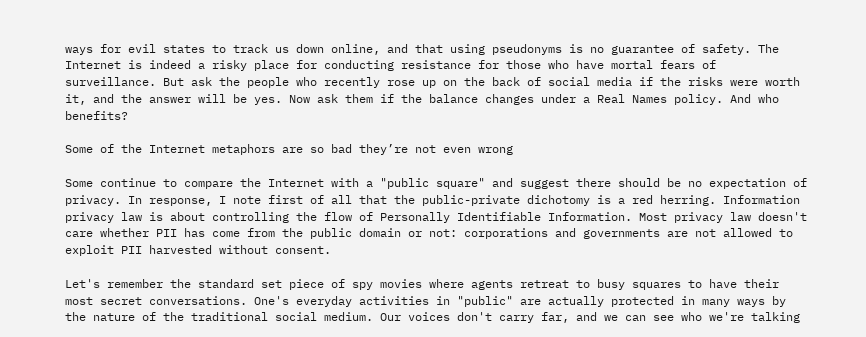ways for evil states to track us down online, and that using pseudonyms is no guarantee of safety. The Internet is indeed a risky place for conducting resistance for those who have mortal fears of surveillance. But ask the people who recently rose up on the back of social media if the risks were worth it, and the answer will be yes. Now ask them if the balance changes under a Real Names policy. And who benefits?

Some of the Internet metaphors are so bad they’re not even wrong

Some continue to compare the Internet with a "public square" and suggest there should be no expectation of privacy. In response, I note first of all that the public-private dichotomy is a red herring. Information privacy law is about controlling the flow of Personally Identifiable Information. Most privacy law doesn't care whether PII has come from the public domain or not: corporations and governments are not allowed to exploit PII harvested without consent.

Let's remember the standard set piece of spy movies where agents retreat to busy squares to have their most secret conversations. One's everyday activities in "public" are actually protected in many ways by the nature of the traditional social medium. Our voices don't carry far, and we can see who we're talking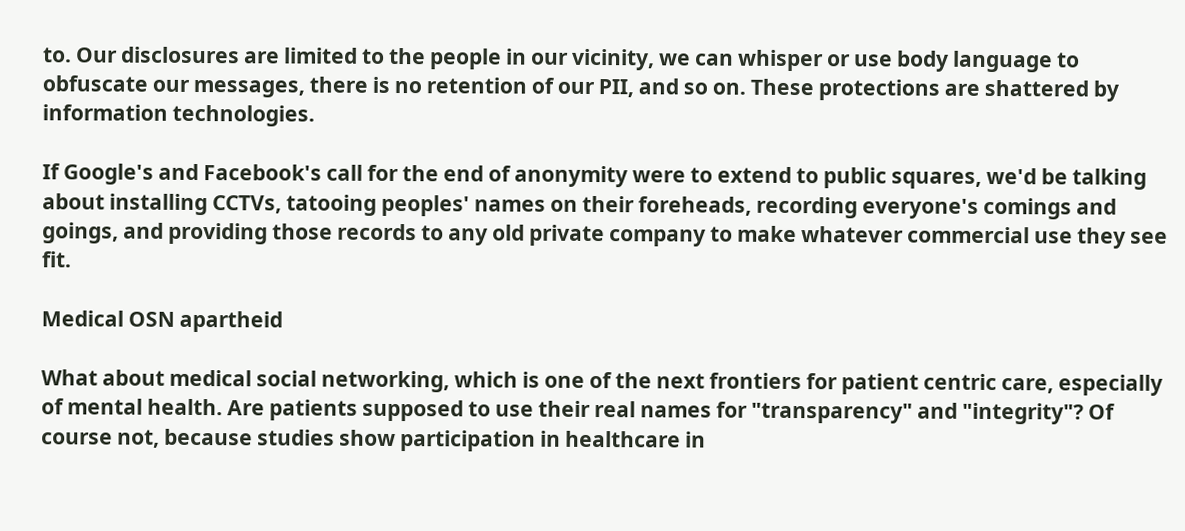to. Our disclosures are limited to the people in our vicinity, we can whisper or use body language to obfuscate our messages, there is no retention of our PII, and so on. These protections are shattered by information technologies.

If Google's and Facebook's call for the end of anonymity were to extend to public squares, we'd be talking about installing CCTVs, tatooing peoples' names on their foreheads, recording everyone's comings and goings, and providing those records to any old private company to make whatever commercial use they see fit.

Medical OSN apartheid

What about medical social networking, which is one of the next frontiers for patient centric care, especially of mental health. Are patients supposed to use their real names for "transparency" and "integrity"? Of course not, because studies show participation in healthcare in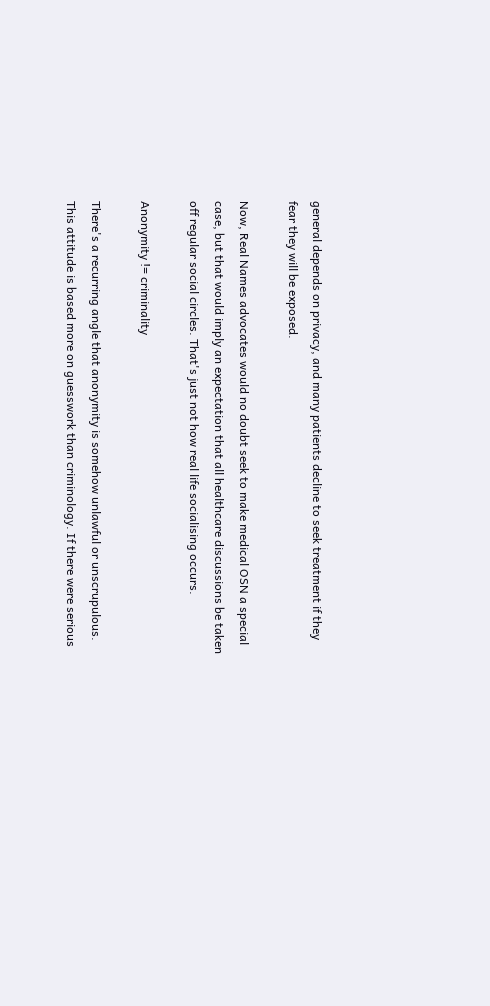general depends on privacy, and many patients decline to seek treatment if they fear they will be exposed.

Now, Real Names advocates would no doubt seek to make medical OSN a special case, but that would imply an expectation that all healthcare discussions be taken off regular social circles. That's just not how real life socialising occurs.

Anonymity != criminality

There's a recurring angle that anonymity is somehow unlawful or unscrupulous. This attitude is based more on guesswork than criminology. If there were serious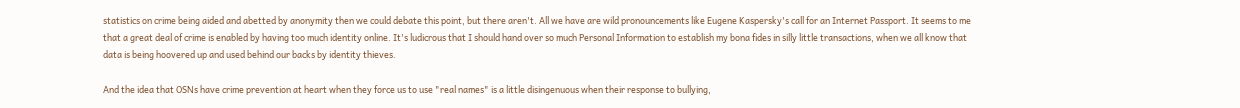statistics on crime being aided and abetted by anonymity then we could debate this point, but there aren't. All we have are wild pronouncements like Eugene Kaspersky's call for an Internet Passport. It seems to me that a great deal of crime is enabled by having too much identity online. It's ludicrous that I should hand over so much Personal Information to establish my bona fides in silly little transactions, when we all know that data is being hoovered up and used behind our backs by identity thieves.

And the idea that OSNs have crime prevention at heart when they force us to use "real names" is a little disingenuous when their response to bullying,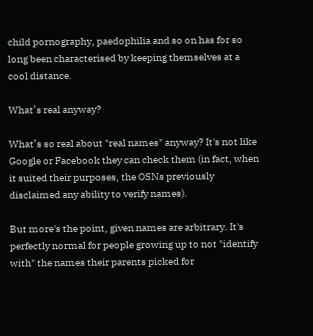child pornography, paedophilia and so on has for so long been characterised by keeping themselves at a cool distance.

What’s real anyway?

What’s so real about "real names" anyway? It's not like Google or Facebook they can check them (in fact, when it suited their purposes, the OSNs previously disclaimed any ability to verify names).

But more's the point, given names are arbitrary. It's perfectly normal for people growing up to not "identify with" the names their parents picked for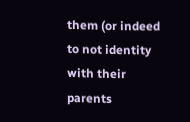them (or indeed to not identity with their parents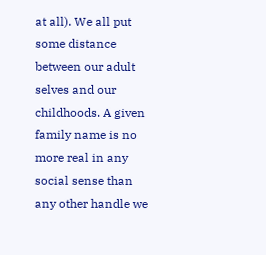at all). We all put some distance between our adult selves and our childhoods. A given family name is no more real in any social sense than any other handle we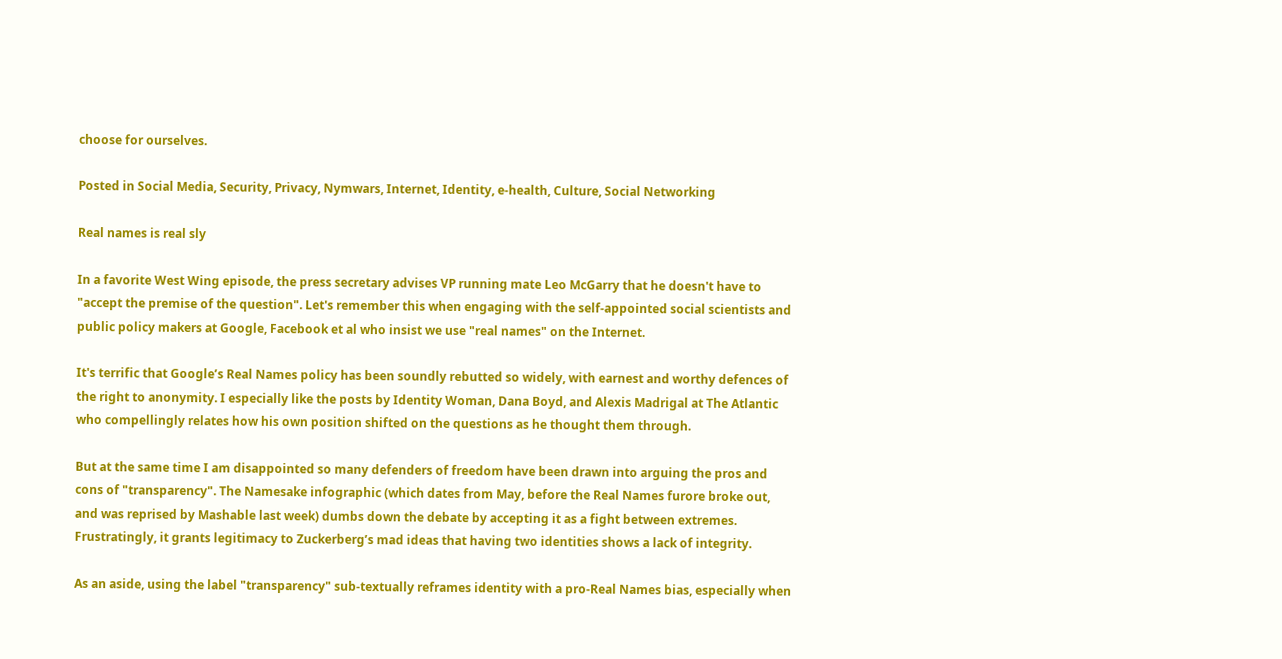choose for ourselves.

Posted in Social Media, Security, Privacy, Nymwars, Internet, Identity, e-health, Culture, Social Networking

Real names is real sly

In a favorite West Wing episode, the press secretary advises VP running mate Leo McGarry that he doesn't have to "accept the premise of the question". Let's remember this when engaging with the self-appointed social scientists and public policy makers at Google, Facebook et al who insist we use "real names" on the Internet.

It's terrific that Google’s Real Names policy has been soundly rebutted so widely, with earnest and worthy defences of the right to anonymity. I especially like the posts by Identity Woman, Dana Boyd, and Alexis Madrigal at The Atlantic who compellingly relates how his own position shifted on the questions as he thought them through.

But at the same time I am disappointed so many defenders of freedom have been drawn into arguing the pros and cons of "transparency". The Namesake infographic (which dates from May, before the Real Names furore broke out, and was reprised by Mashable last week) dumbs down the debate by accepting it as a fight between extremes. Frustratingly, it grants legitimacy to Zuckerberg’s mad ideas that having two identities shows a lack of integrity.

As an aside, using the label "transparency" sub-textually reframes identity with a pro-Real Names bias, especially when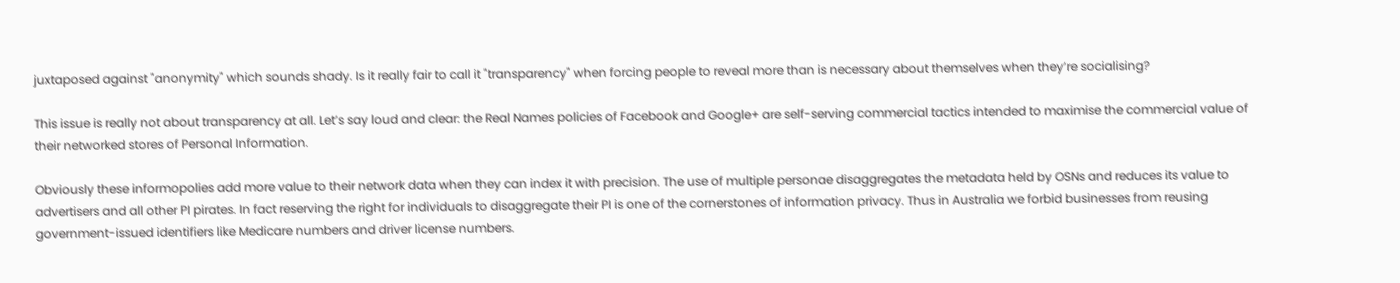juxtaposed against "anonymity" which sounds shady. Is it really fair to call it "transparency" when forcing people to reveal more than is necessary about themselves when they’re socialising?

This issue is really not about transparency at all. Let’s say loud and clear: the Real Names policies of Facebook and Google+ are self-serving commercial tactics intended to maximise the commercial value of their networked stores of Personal Information.

Obviously these informopolies add more value to their network data when they can index it with precision. The use of multiple personae disaggregates the metadata held by OSNs and reduces its value to advertisers and all other PI pirates. In fact reserving the right for individuals to disaggregate their PI is one of the cornerstones of information privacy. Thus in Australia we forbid businesses from reusing government-issued identifiers like Medicare numbers and driver license numbers.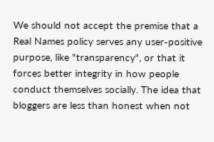We should not accept the premise that a Real Names policy serves any user-positive purpose, like "transparency", or that it forces better integrity in how people conduct themselves socially. The idea that bloggers are less than honest when not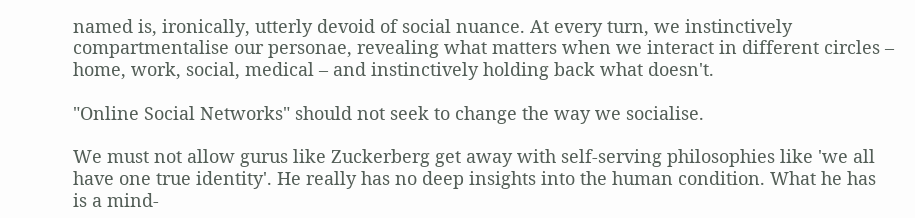named is, ironically, utterly devoid of social nuance. At every turn, we instinctively compartmentalise our personae, revealing what matters when we interact in different circles – home, work, social, medical – and instinctively holding back what doesn't.

"Online Social Networks" should not seek to change the way we socialise.

We must not allow gurus like Zuckerberg get away with self-serving philosophies like 'we all have one true identity'. He really has no deep insights into the human condition. What he has is a mind-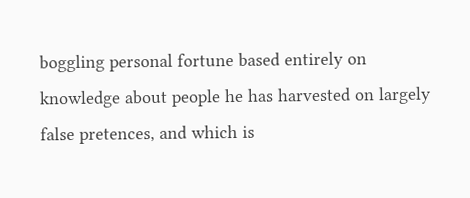boggling personal fortune based entirely on knowledge about people he has harvested on largely false pretences, and which is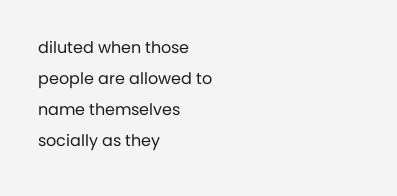diluted when those people are allowed to name themselves socially as they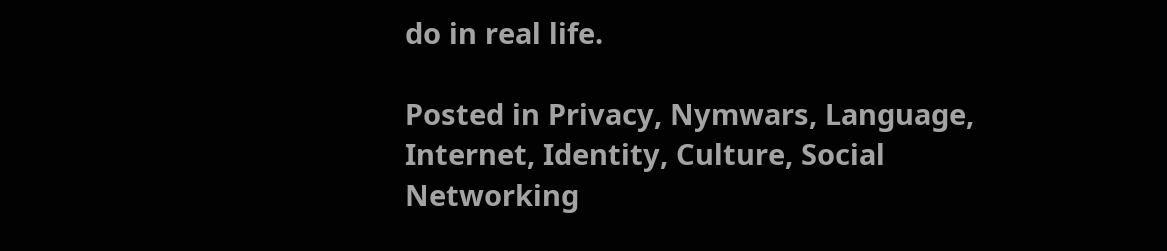do in real life.

Posted in Privacy, Nymwars, Language, Internet, Identity, Culture, Social Networking